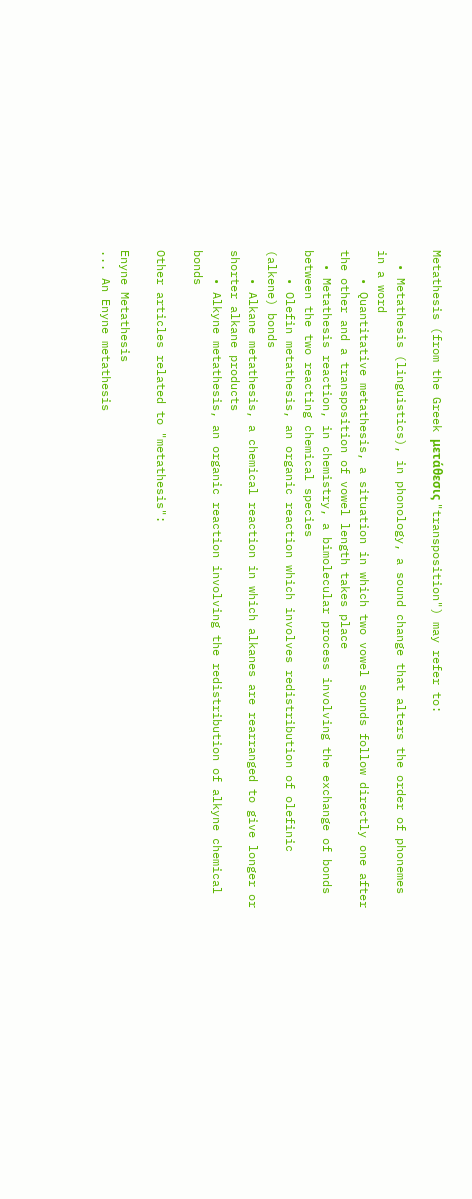Metathesis (from the Greek μετάθεσις "transposition") may refer to:

  • Metathesis (linguistics), in phonology, a sound change that alters the order of phonemes in a word
    • Quantitative metathesis, a situation in which two vowel sounds follow directly one after the other and a transposition of vowel length takes place
  • Metathesis reaction, in chemistry, a bimolecular process involving the exchange of bonds between the two reacting chemical species
    • Olefin metathesis, an organic reaction which involves redistribution of olefinic (alkene) bonds
    • Alkane metathesis, a chemical reaction in which alkanes are rearranged to give longer or shorter alkane products
    • Alkyne metathesis, an organic reaction involving the redistribution of alkyne chemical bonds

Other articles related to "metathesis":

Enyne Metathesis
... An Enyne metathesis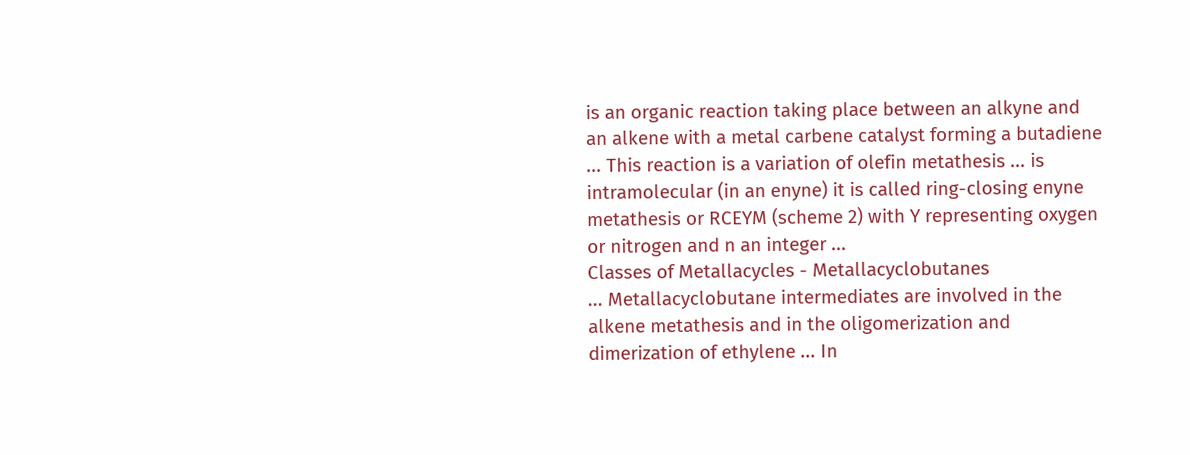is an organic reaction taking place between an alkyne and an alkene with a metal carbene catalyst forming a butadiene ... This reaction is a variation of olefin metathesis ... is intramolecular (in an enyne) it is called ring-closing enyne metathesis or RCEYM (scheme 2) with Y representing oxygen or nitrogen and n an integer ...
Classes of Metallacycles - Metallacyclobutanes
... Metallacyclobutane intermediates are involved in the alkene metathesis and in the oligomerization and dimerization of ethylene ... In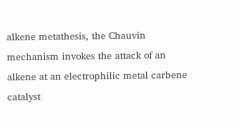alkene metathesis, the Chauvin mechanism invokes the attack of an alkene at an electrophilic metal carbene catalyst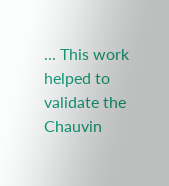... This work helped to validate the Chauvin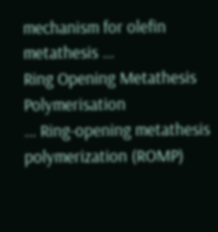mechanism for olefin metathesis ...
Ring Opening Metathesis Polymerisation
... Ring-opening metathesis polymerization (ROMP)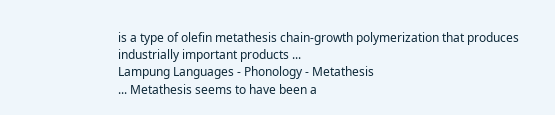is a type of olefin metathesis chain-growth polymerization that produces industrially important products ...
Lampung Languages - Phonology - Metathesis
... Metathesis seems to have been a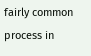fairly common process in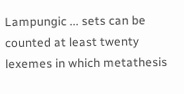Lampungic ... sets can be counted at least twenty lexemes in which metathesis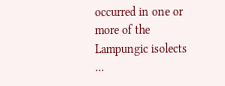occurred in one or more of the Lampungic isolects ...